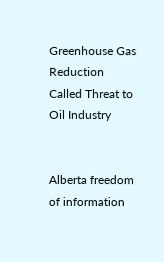Greenhouse Gas Reduction Called Threat to Oil Industry


Alberta freedom of information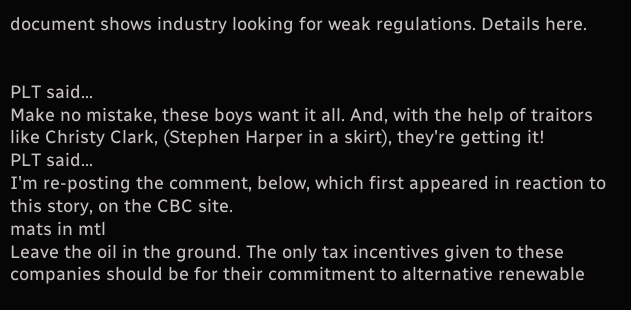document shows industry looking for weak regulations. Details here.


PLT said…
Make no mistake, these boys want it all. And, with the help of traitors like Christy Clark, (Stephen Harper in a skirt), they're getting it!
PLT said…
I'm re-posting the comment, below, which first appeared in reaction to this story, on the CBC site.
mats in mtl
Leave the oil in the ground. The only tax incentives given to these companies should be for their commitment to alternative renewable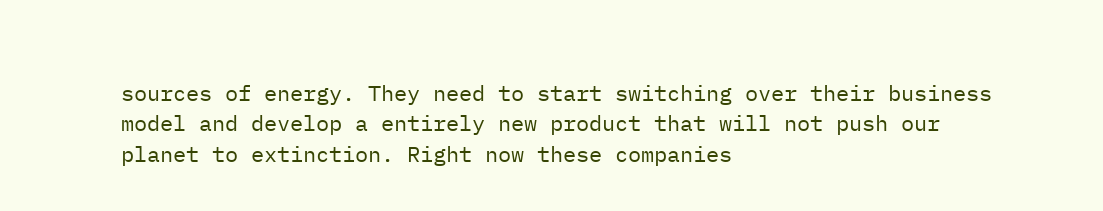sources of energy. They need to start switching over their business model and develop a entirely new product that will not push our planet to extinction. Right now these companies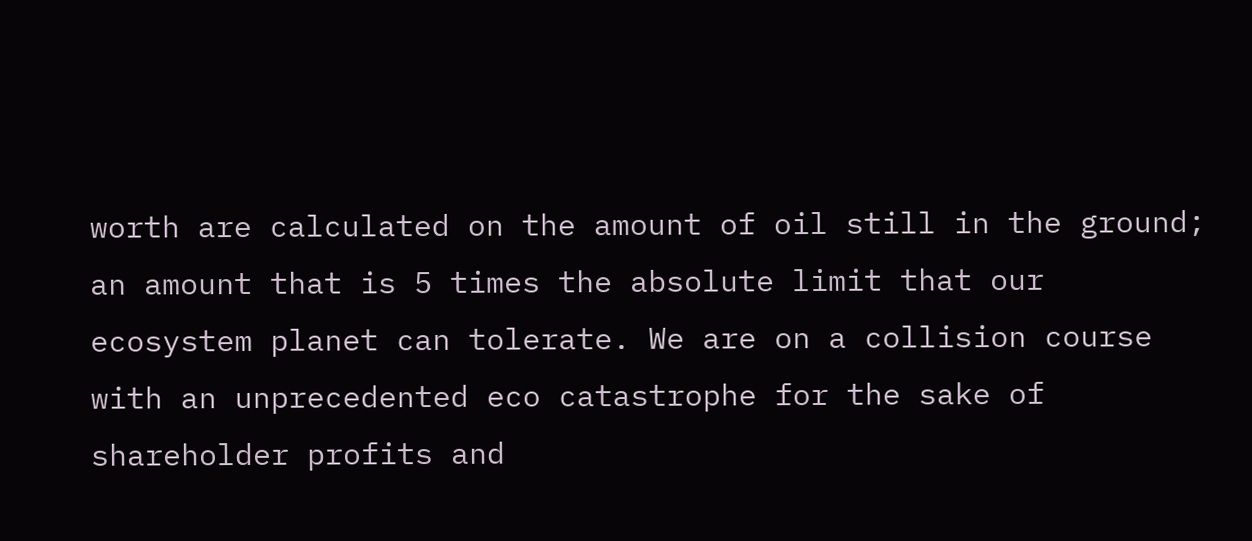worth are calculated on the amount of oil still in the ground; an amount that is 5 times the absolute limit that our ecosystem planet can tolerate. We are on a collision course with an unprecedented eco catastrophe for the sake of shareholder profits and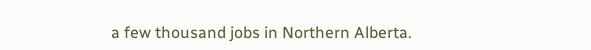a few thousand jobs in Northern Alberta.